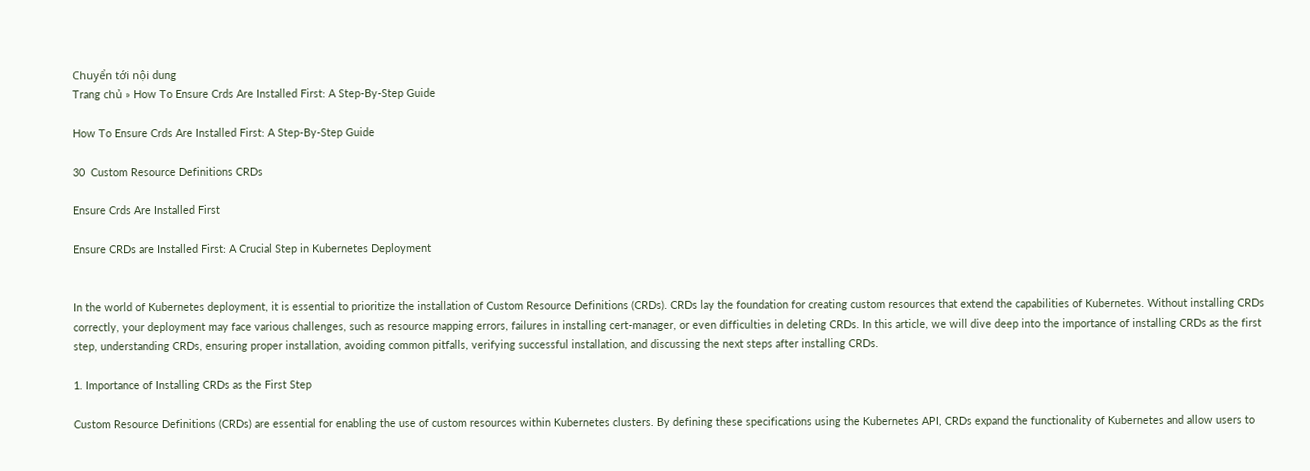Chuyển tới nội dung
Trang chủ » How To Ensure Crds Are Installed First: A Step-By-Step Guide

How To Ensure Crds Are Installed First: A Step-By-Step Guide

30  Custom Resource Definitions CRDs

Ensure Crds Are Installed First

Ensure CRDs are Installed First: A Crucial Step in Kubernetes Deployment


In the world of Kubernetes deployment, it is essential to prioritize the installation of Custom Resource Definitions (CRDs). CRDs lay the foundation for creating custom resources that extend the capabilities of Kubernetes. Without installing CRDs correctly, your deployment may face various challenges, such as resource mapping errors, failures in installing cert-manager, or even difficulties in deleting CRDs. In this article, we will dive deep into the importance of installing CRDs as the first step, understanding CRDs, ensuring proper installation, avoiding common pitfalls, verifying successful installation, and discussing the next steps after installing CRDs.

1. Importance of Installing CRDs as the First Step

Custom Resource Definitions (CRDs) are essential for enabling the use of custom resources within Kubernetes clusters. By defining these specifications using the Kubernetes API, CRDs expand the functionality of Kubernetes and allow users to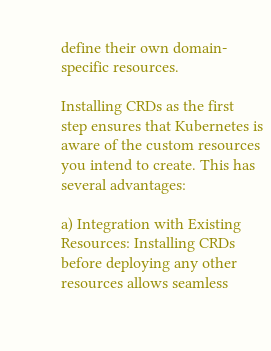define their own domain-specific resources.

Installing CRDs as the first step ensures that Kubernetes is aware of the custom resources you intend to create. This has several advantages:

a) Integration with Existing Resources: Installing CRDs before deploying any other resources allows seamless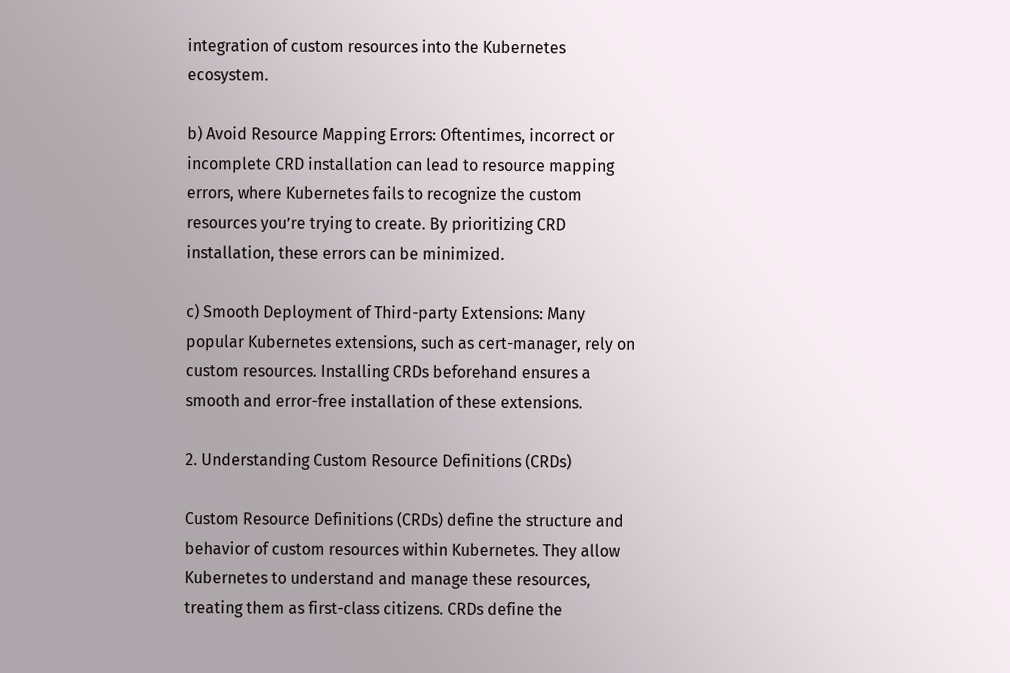integration of custom resources into the Kubernetes ecosystem.

b) Avoid Resource Mapping Errors: Oftentimes, incorrect or incomplete CRD installation can lead to resource mapping errors, where Kubernetes fails to recognize the custom resources you’re trying to create. By prioritizing CRD installation, these errors can be minimized.

c) Smooth Deployment of Third-party Extensions: Many popular Kubernetes extensions, such as cert-manager, rely on custom resources. Installing CRDs beforehand ensures a smooth and error-free installation of these extensions.

2. Understanding Custom Resource Definitions (CRDs)

Custom Resource Definitions (CRDs) define the structure and behavior of custom resources within Kubernetes. They allow Kubernetes to understand and manage these resources, treating them as first-class citizens. CRDs define the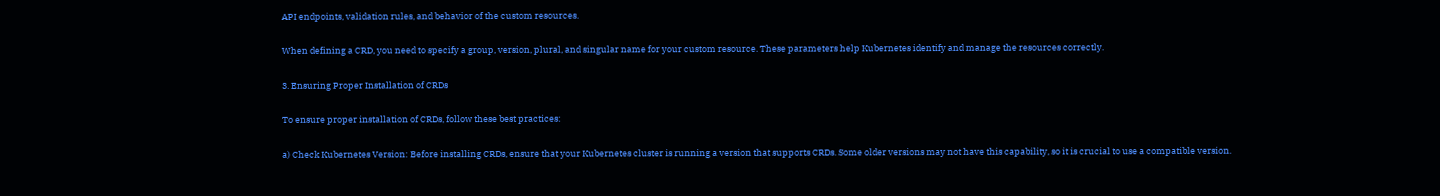API endpoints, validation rules, and behavior of the custom resources.

When defining a CRD, you need to specify a group, version, plural, and singular name for your custom resource. These parameters help Kubernetes identify and manage the resources correctly.

3. Ensuring Proper Installation of CRDs

To ensure proper installation of CRDs, follow these best practices:

a) Check Kubernetes Version: Before installing CRDs, ensure that your Kubernetes cluster is running a version that supports CRDs. Some older versions may not have this capability, so it is crucial to use a compatible version.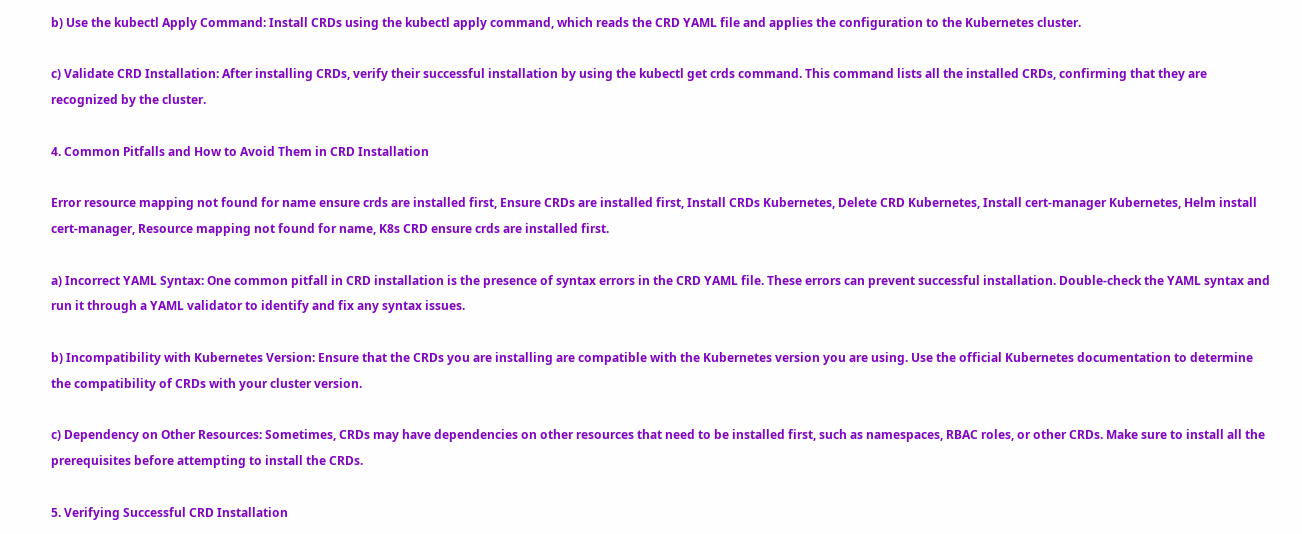b) Use the kubectl Apply Command: Install CRDs using the kubectl apply command, which reads the CRD YAML file and applies the configuration to the Kubernetes cluster.

c) Validate CRD Installation: After installing CRDs, verify their successful installation by using the kubectl get crds command. This command lists all the installed CRDs, confirming that they are recognized by the cluster.

4. Common Pitfalls and How to Avoid Them in CRD Installation

Error resource mapping not found for name ensure crds are installed first, Ensure CRDs are installed first, Install CRDs Kubernetes, Delete CRD Kubernetes, Install cert-manager Kubernetes, Helm install cert-manager, Resource mapping not found for name, K8s CRD ensure crds are installed first.

a) Incorrect YAML Syntax: One common pitfall in CRD installation is the presence of syntax errors in the CRD YAML file. These errors can prevent successful installation. Double-check the YAML syntax and run it through a YAML validator to identify and fix any syntax issues.

b) Incompatibility with Kubernetes Version: Ensure that the CRDs you are installing are compatible with the Kubernetes version you are using. Use the official Kubernetes documentation to determine the compatibility of CRDs with your cluster version.

c) Dependency on Other Resources: Sometimes, CRDs may have dependencies on other resources that need to be installed first, such as namespaces, RBAC roles, or other CRDs. Make sure to install all the prerequisites before attempting to install the CRDs.

5. Verifying Successful CRD Installation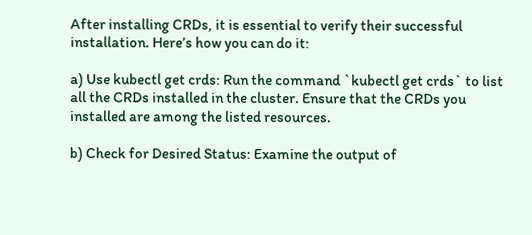After installing CRDs, it is essential to verify their successful installation. Here’s how you can do it:

a) Use kubectl get crds: Run the command `kubectl get crds` to list all the CRDs installed in the cluster. Ensure that the CRDs you installed are among the listed resources.

b) Check for Desired Status: Examine the output of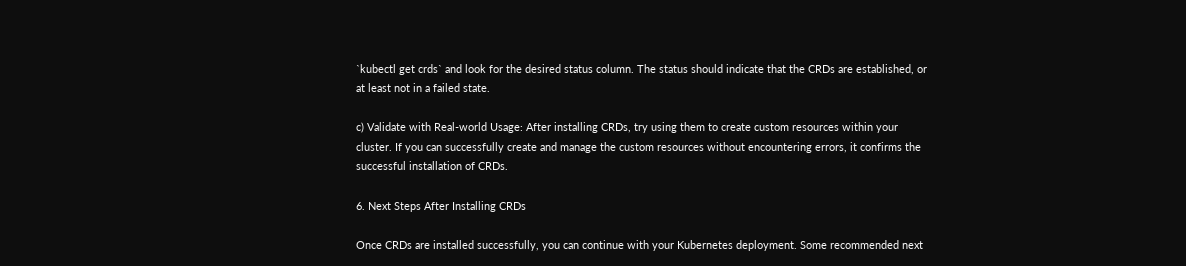`kubectl get crds` and look for the desired status column. The status should indicate that the CRDs are established, or at least not in a failed state.

c) Validate with Real-world Usage: After installing CRDs, try using them to create custom resources within your cluster. If you can successfully create and manage the custom resources without encountering errors, it confirms the successful installation of CRDs.

6. Next Steps After Installing CRDs

Once CRDs are installed successfully, you can continue with your Kubernetes deployment. Some recommended next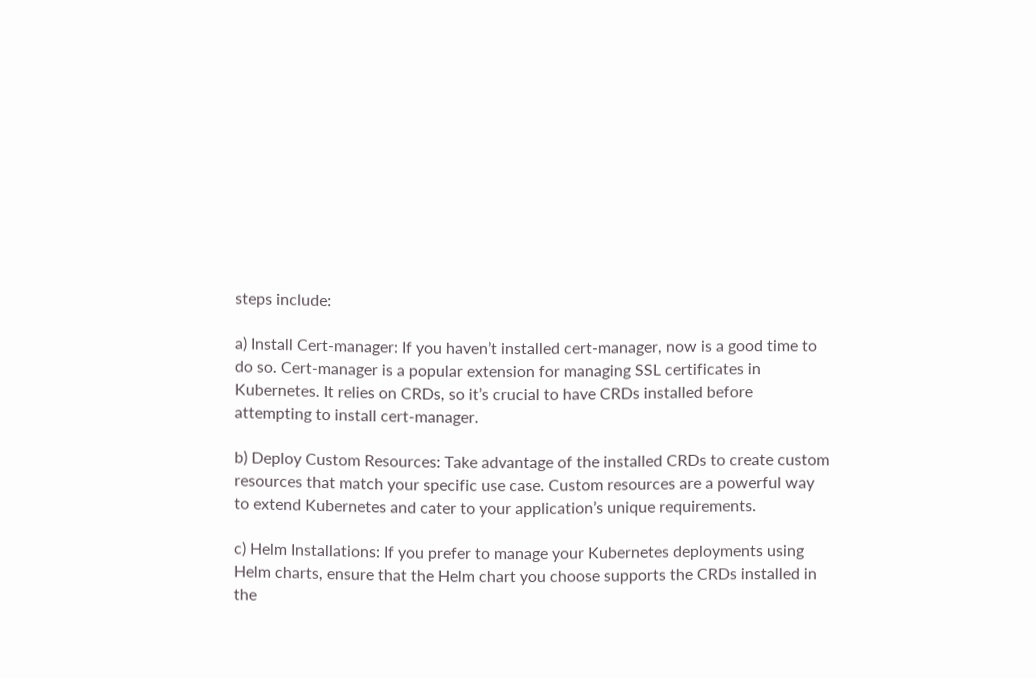steps include:

a) Install Cert-manager: If you haven’t installed cert-manager, now is a good time to do so. Cert-manager is a popular extension for managing SSL certificates in Kubernetes. It relies on CRDs, so it’s crucial to have CRDs installed before attempting to install cert-manager.

b) Deploy Custom Resources: Take advantage of the installed CRDs to create custom resources that match your specific use case. Custom resources are a powerful way to extend Kubernetes and cater to your application’s unique requirements.

c) Helm Installations: If you prefer to manage your Kubernetes deployments using Helm charts, ensure that the Helm chart you choose supports the CRDs installed in the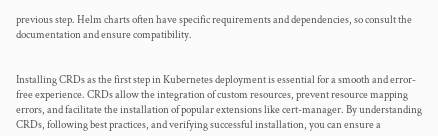previous step. Helm charts often have specific requirements and dependencies, so consult the documentation and ensure compatibility.


Installing CRDs as the first step in Kubernetes deployment is essential for a smooth and error-free experience. CRDs allow the integration of custom resources, prevent resource mapping errors, and facilitate the installation of popular extensions like cert-manager. By understanding CRDs, following best practices, and verifying successful installation, you can ensure a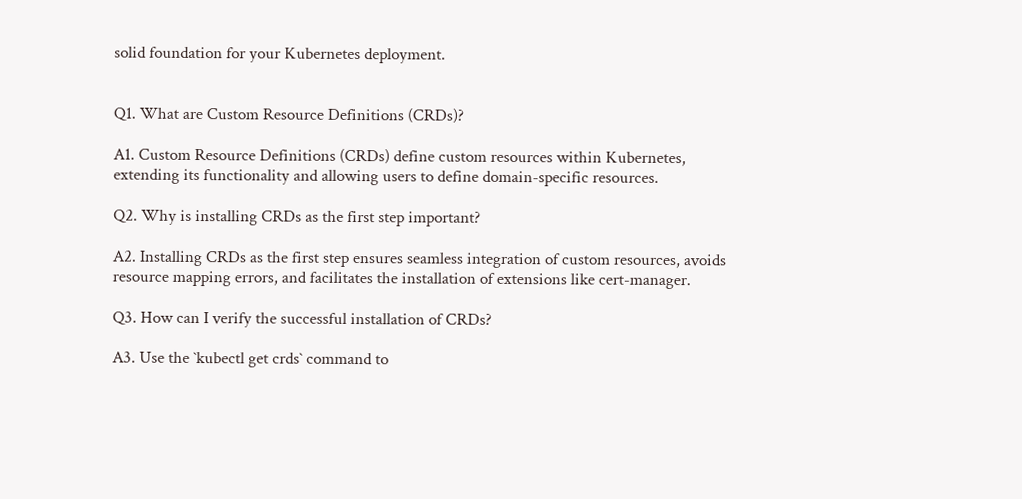solid foundation for your Kubernetes deployment.


Q1. What are Custom Resource Definitions (CRDs)?

A1. Custom Resource Definitions (CRDs) define custom resources within Kubernetes, extending its functionality and allowing users to define domain-specific resources.

Q2. Why is installing CRDs as the first step important?

A2. Installing CRDs as the first step ensures seamless integration of custom resources, avoids resource mapping errors, and facilitates the installation of extensions like cert-manager.

Q3. How can I verify the successful installation of CRDs?

A3. Use the `kubectl get crds` command to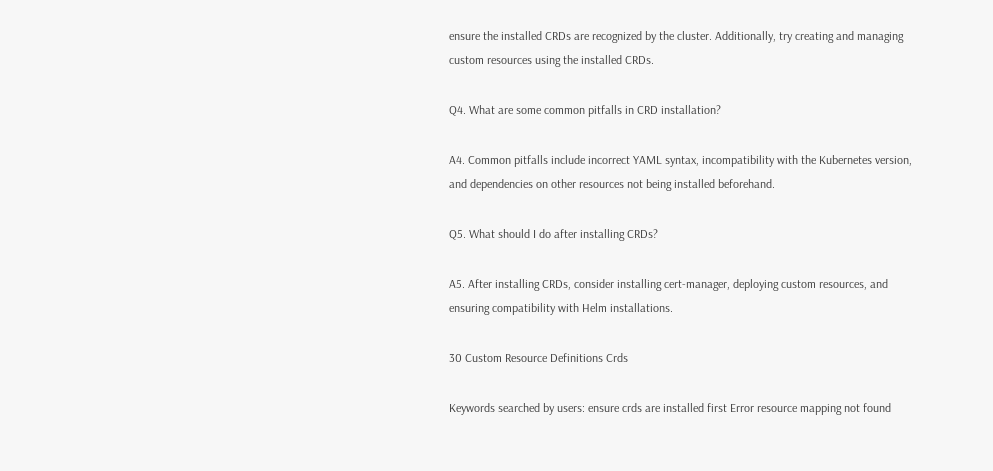ensure the installed CRDs are recognized by the cluster. Additionally, try creating and managing custom resources using the installed CRDs.

Q4. What are some common pitfalls in CRD installation?

A4. Common pitfalls include incorrect YAML syntax, incompatibility with the Kubernetes version, and dependencies on other resources not being installed beforehand.

Q5. What should I do after installing CRDs?

A5. After installing CRDs, consider installing cert-manager, deploying custom resources, and ensuring compatibility with Helm installations.

30 Custom Resource Definitions Crds

Keywords searched by users: ensure crds are installed first Error resource mapping not found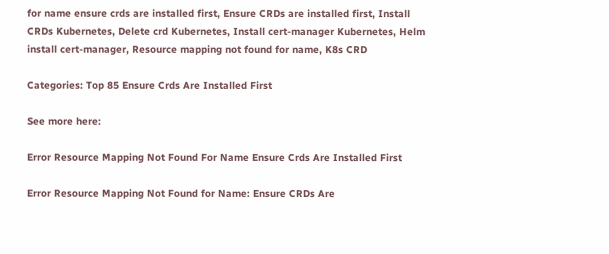for name ensure crds are installed first, Ensure CRDs are installed first, Install CRDs Kubernetes, Delete crd Kubernetes, Install cert-manager Kubernetes, Helm install cert-manager, Resource mapping not found for name, K8s CRD

Categories: Top 85 Ensure Crds Are Installed First

See more here:

Error Resource Mapping Not Found For Name Ensure Crds Are Installed First

Error Resource Mapping Not Found for Name: Ensure CRDs Are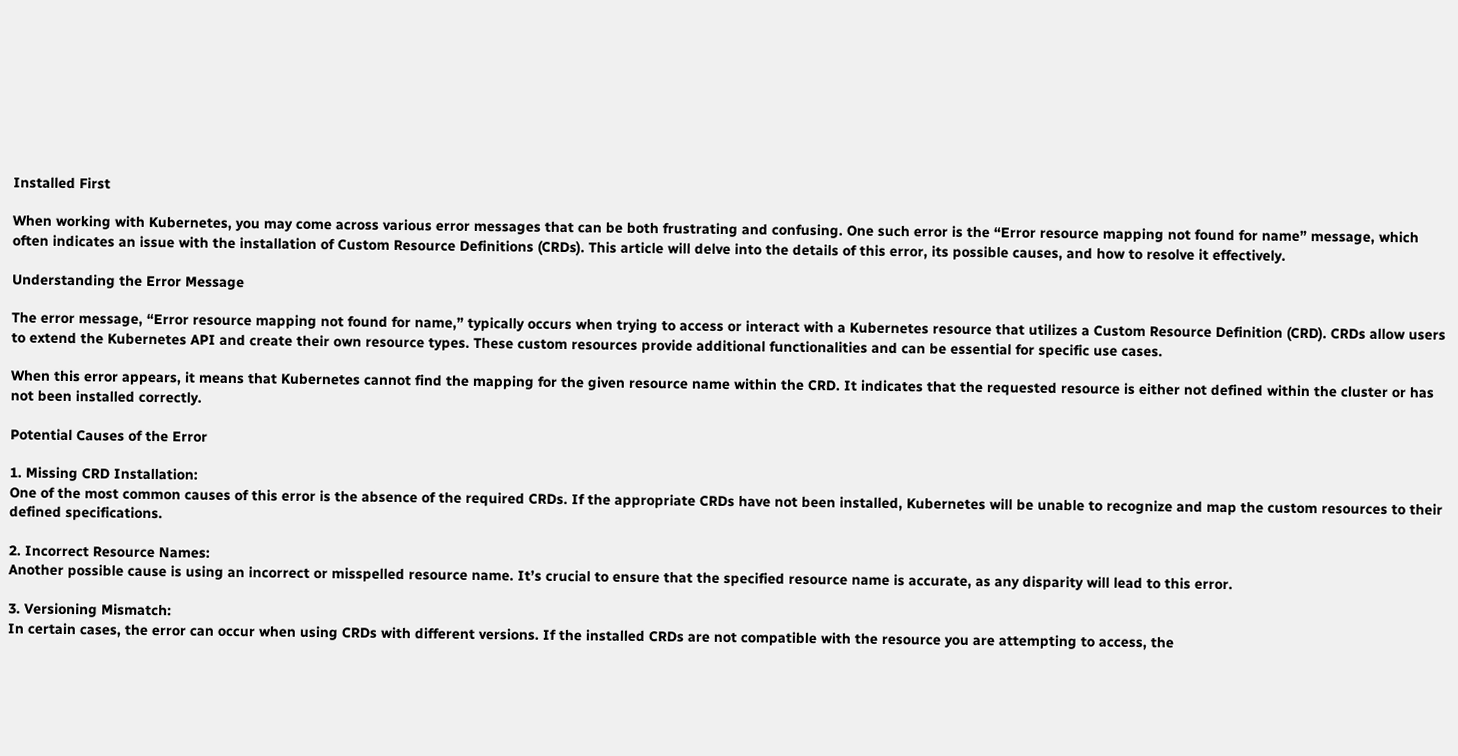Installed First

When working with Kubernetes, you may come across various error messages that can be both frustrating and confusing. One such error is the “Error resource mapping not found for name” message, which often indicates an issue with the installation of Custom Resource Definitions (CRDs). This article will delve into the details of this error, its possible causes, and how to resolve it effectively.

Understanding the Error Message

The error message, “Error resource mapping not found for name,” typically occurs when trying to access or interact with a Kubernetes resource that utilizes a Custom Resource Definition (CRD). CRDs allow users to extend the Kubernetes API and create their own resource types. These custom resources provide additional functionalities and can be essential for specific use cases.

When this error appears, it means that Kubernetes cannot find the mapping for the given resource name within the CRD. It indicates that the requested resource is either not defined within the cluster or has not been installed correctly.

Potential Causes of the Error

1. Missing CRD Installation:
One of the most common causes of this error is the absence of the required CRDs. If the appropriate CRDs have not been installed, Kubernetes will be unable to recognize and map the custom resources to their defined specifications.

2. Incorrect Resource Names:
Another possible cause is using an incorrect or misspelled resource name. It’s crucial to ensure that the specified resource name is accurate, as any disparity will lead to this error.

3. Versioning Mismatch:
In certain cases, the error can occur when using CRDs with different versions. If the installed CRDs are not compatible with the resource you are attempting to access, the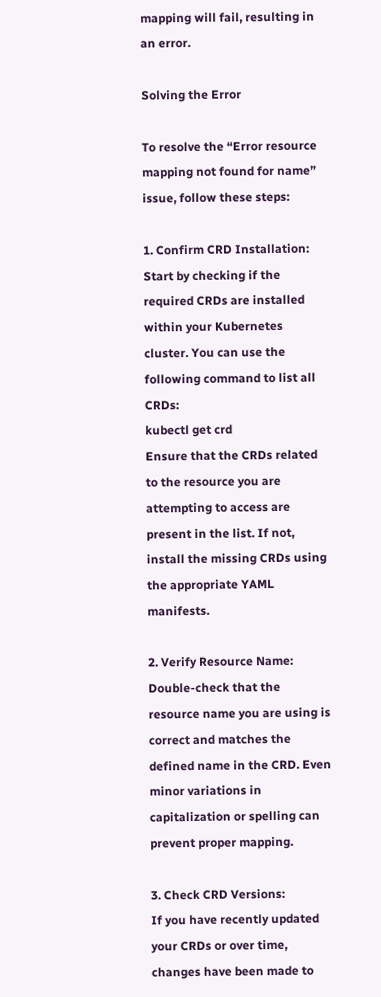mapping will fail, resulting in an error.

Solving the Error

To resolve the “Error resource mapping not found for name” issue, follow these steps:

1. Confirm CRD Installation:
Start by checking if the required CRDs are installed within your Kubernetes cluster. You can use the following command to list all CRDs:
kubectl get crd
Ensure that the CRDs related to the resource you are attempting to access are present in the list. If not, install the missing CRDs using the appropriate YAML manifests.

2. Verify Resource Name:
Double-check that the resource name you are using is correct and matches the defined name in the CRD. Even minor variations in capitalization or spelling can prevent proper mapping.

3. Check CRD Versions:
If you have recently updated your CRDs or over time, changes have been made to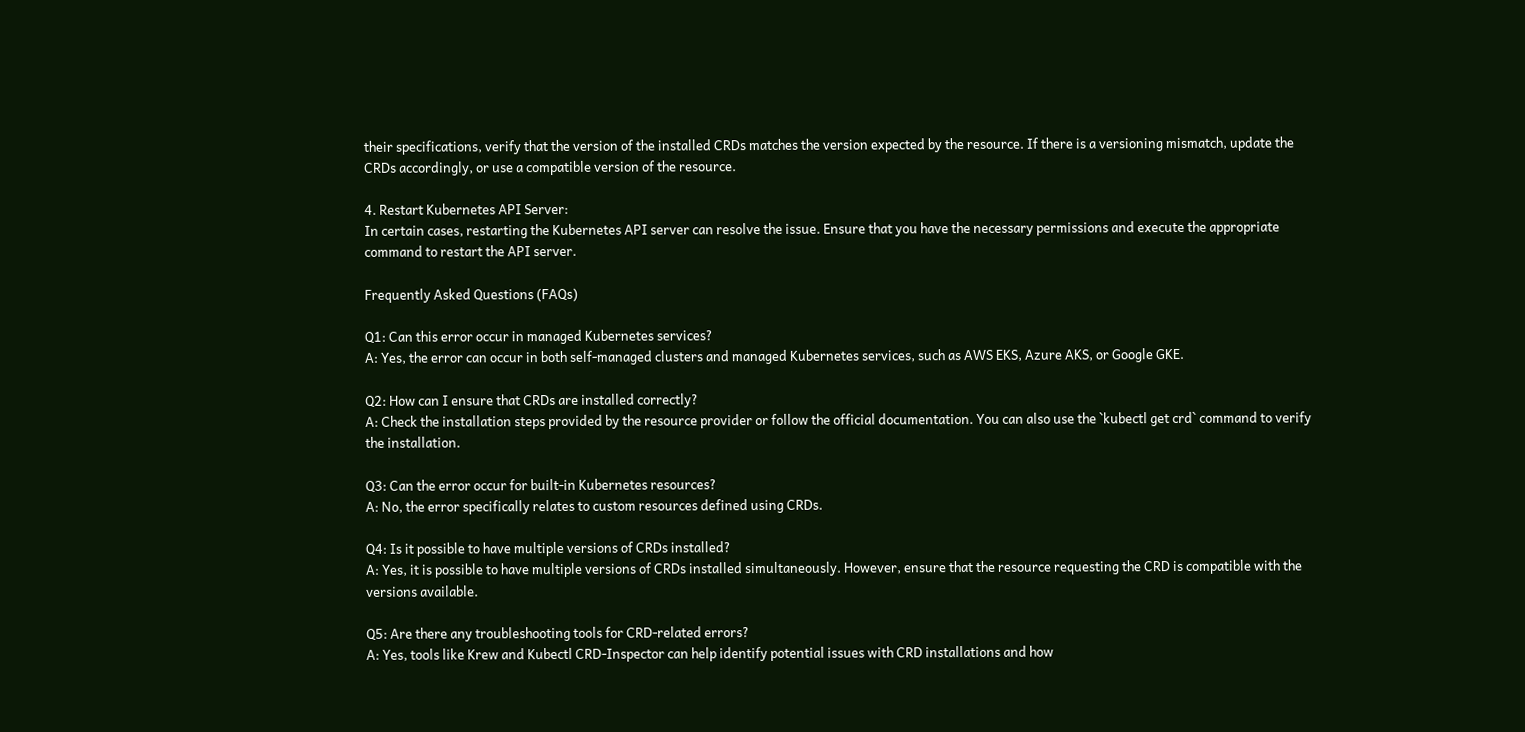their specifications, verify that the version of the installed CRDs matches the version expected by the resource. If there is a versioning mismatch, update the CRDs accordingly, or use a compatible version of the resource.

4. Restart Kubernetes API Server:
In certain cases, restarting the Kubernetes API server can resolve the issue. Ensure that you have the necessary permissions and execute the appropriate command to restart the API server.

Frequently Asked Questions (FAQs)

Q1: Can this error occur in managed Kubernetes services?
A: Yes, the error can occur in both self-managed clusters and managed Kubernetes services, such as AWS EKS, Azure AKS, or Google GKE.

Q2: How can I ensure that CRDs are installed correctly?
A: Check the installation steps provided by the resource provider or follow the official documentation. You can also use the `kubectl get crd` command to verify the installation.

Q3: Can the error occur for built-in Kubernetes resources?
A: No, the error specifically relates to custom resources defined using CRDs.

Q4: Is it possible to have multiple versions of CRDs installed?
A: Yes, it is possible to have multiple versions of CRDs installed simultaneously. However, ensure that the resource requesting the CRD is compatible with the versions available.

Q5: Are there any troubleshooting tools for CRD-related errors?
A: Yes, tools like Krew and Kubectl CRD-Inspector can help identify potential issues with CRD installations and how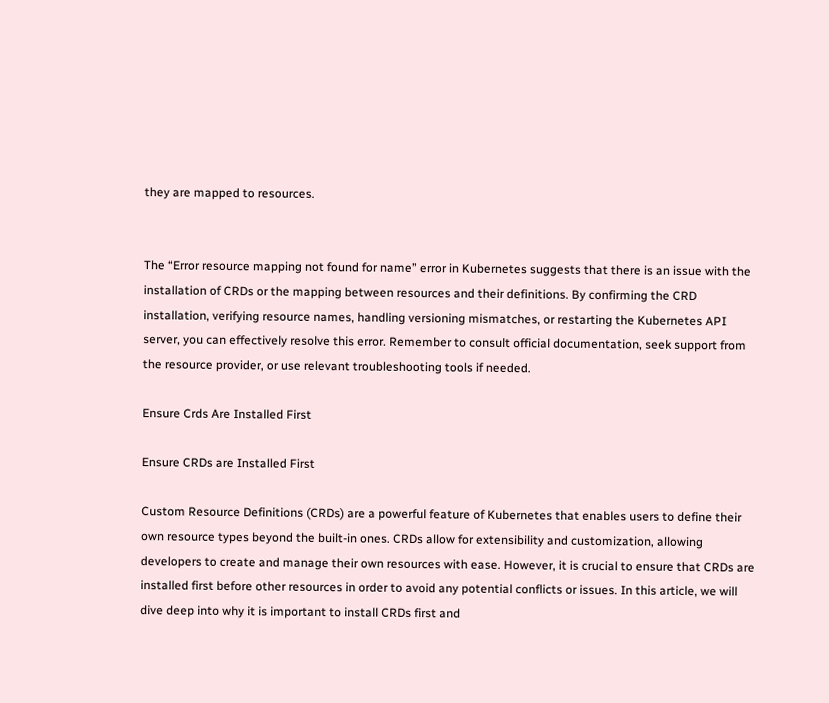they are mapped to resources.


The “Error resource mapping not found for name” error in Kubernetes suggests that there is an issue with the installation of CRDs or the mapping between resources and their definitions. By confirming the CRD installation, verifying resource names, handling versioning mismatches, or restarting the Kubernetes API server, you can effectively resolve this error. Remember to consult official documentation, seek support from the resource provider, or use relevant troubleshooting tools if needed.

Ensure Crds Are Installed First

Ensure CRDs are Installed First

Custom Resource Definitions (CRDs) are a powerful feature of Kubernetes that enables users to define their own resource types beyond the built-in ones. CRDs allow for extensibility and customization, allowing developers to create and manage their own resources with ease. However, it is crucial to ensure that CRDs are installed first before other resources in order to avoid any potential conflicts or issues. In this article, we will dive deep into why it is important to install CRDs first and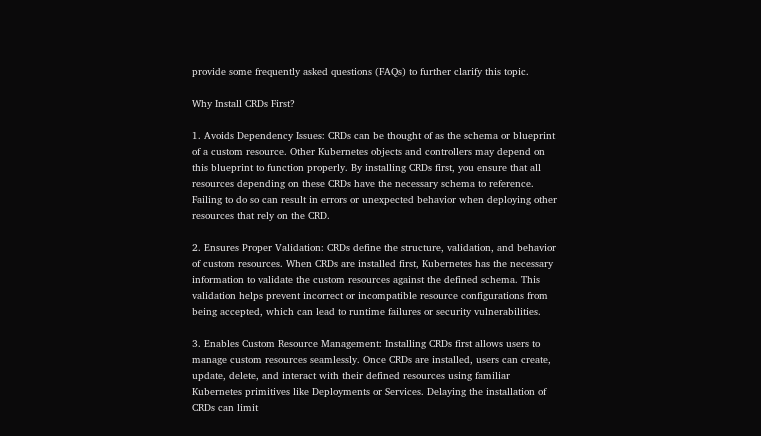provide some frequently asked questions (FAQs) to further clarify this topic.

Why Install CRDs First?

1. Avoids Dependency Issues: CRDs can be thought of as the schema or blueprint of a custom resource. Other Kubernetes objects and controllers may depend on this blueprint to function properly. By installing CRDs first, you ensure that all resources depending on these CRDs have the necessary schema to reference. Failing to do so can result in errors or unexpected behavior when deploying other resources that rely on the CRD.

2. Ensures Proper Validation: CRDs define the structure, validation, and behavior of custom resources. When CRDs are installed first, Kubernetes has the necessary information to validate the custom resources against the defined schema. This validation helps prevent incorrect or incompatible resource configurations from being accepted, which can lead to runtime failures or security vulnerabilities.

3. Enables Custom Resource Management: Installing CRDs first allows users to manage custom resources seamlessly. Once CRDs are installed, users can create, update, delete, and interact with their defined resources using familiar Kubernetes primitives like Deployments or Services. Delaying the installation of CRDs can limit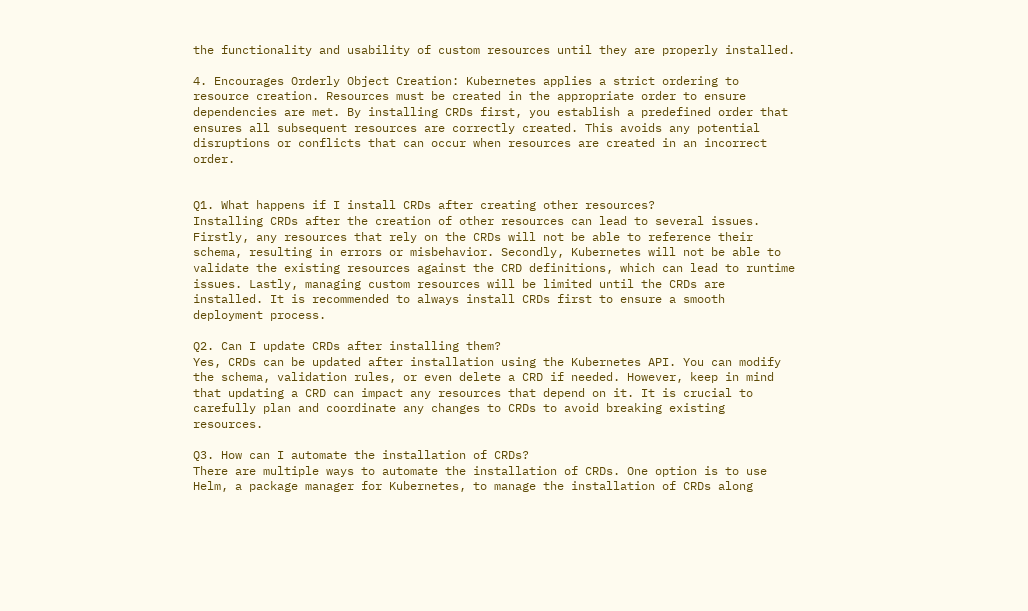the functionality and usability of custom resources until they are properly installed.

4. Encourages Orderly Object Creation: Kubernetes applies a strict ordering to resource creation. Resources must be created in the appropriate order to ensure dependencies are met. By installing CRDs first, you establish a predefined order that ensures all subsequent resources are correctly created. This avoids any potential disruptions or conflicts that can occur when resources are created in an incorrect order.


Q1. What happens if I install CRDs after creating other resources?
Installing CRDs after the creation of other resources can lead to several issues. Firstly, any resources that rely on the CRDs will not be able to reference their schema, resulting in errors or misbehavior. Secondly, Kubernetes will not be able to validate the existing resources against the CRD definitions, which can lead to runtime issues. Lastly, managing custom resources will be limited until the CRDs are installed. It is recommended to always install CRDs first to ensure a smooth deployment process.

Q2. Can I update CRDs after installing them?
Yes, CRDs can be updated after installation using the Kubernetes API. You can modify the schema, validation rules, or even delete a CRD if needed. However, keep in mind that updating a CRD can impact any resources that depend on it. It is crucial to carefully plan and coordinate any changes to CRDs to avoid breaking existing resources.

Q3. How can I automate the installation of CRDs?
There are multiple ways to automate the installation of CRDs. One option is to use Helm, a package manager for Kubernetes, to manage the installation of CRDs along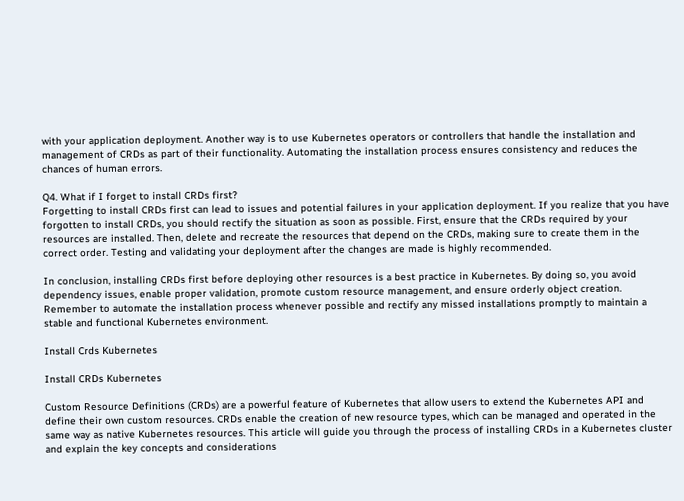with your application deployment. Another way is to use Kubernetes operators or controllers that handle the installation and management of CRDs as part of their functionality. Automating the installation process ensures consistency and reduces the chances of human errors.

Q4. What if I forget to install CRDs first?
Forgetting to install CRDs first can lead to issues and potential failures in your application deployment. If you realize that you have forgotten to install CRDs, you should rectify the situation as soon as possible. First, ensure that the CRDs required by your resources are installed. Then, delete and recreate the resources that depend on the CRDs, making sure to create them in the correct order. Testing and validating your deployment after the changes are made is highly recommended.

In conclusion, installing CRDs first before deploying other resources is a best practice in Kubernetes. By doing so, you avoid dependency issues, enable proper validation, promote custom resource management, and ensure orderly object creation. Remember to automate the installation process whenever possible and rectify any missed installations promptly to maintain a stable and functional Kubernetes environment.

Install Crds Kubernetes

Install CRDs Kubernetes

Custom Resource Definitions (CRDs) are a powerful feature of Kubernetes that allow users to extend the Kubernetes API and define their own custom resources. CRDs enable the creation of new resource types, which can be managed and operated in the same way as native Kubernetes resources. This article will guide you through the process of installing CRDs in a Kubernetes cluster and explain the key concepts and considerations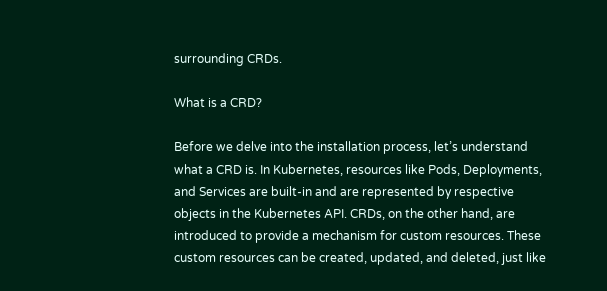surrounding CRDs.

What is a CRD?

Before we delve into the installation process, let’s understand what a CRD is. In Kubernetes, resources like Pods, Deployments, and Services are built-in and are represented by respective objects in the Kubernetes API. CRDs, on the other hand, are introduced to provide a mechanism for custom resources. These custom resources can be created, updated, and deleted, just like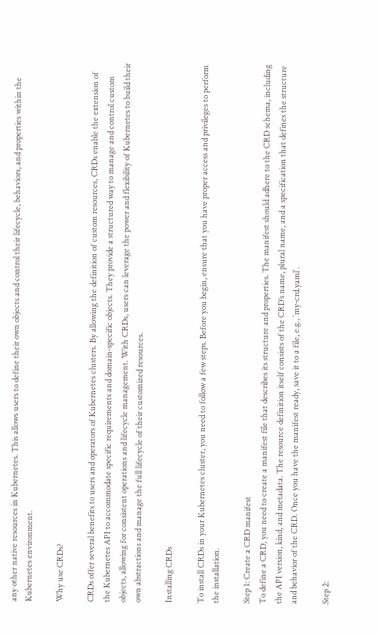any other native resources in Kubernetes. This allows users to define their own objects and control their lifecycle, behaviors, and properties within the Kubernetes environment.

Why use CRDs?

CRDs offer several benefits to users and operators of Kubernetes clusters. By allowing the definition of custom resources, CRDs enable the extension of the Kubernetes API to accommodate specific requirements and domain-specific objects. They provide a structured way to manage and control custom objects, allowing for consistent operations and lifecycle management. With CRDs, users can leverage the power and flexibility of Kubernetes to build their own abstractions and manage the full lifecycle of their customized resources.

Installing CRDs

To install CRDs in your Kubernetes cluster, you need to follow a few steps. Before you begin, ensure that you have proper access and privileges to perform the installation.

Step 1: Create a CRD manifest
To define a CRD, you need to create a manifest file that describes its structure and properties. The manifest should adhere to the CRD schema, including the API version, kind, and metadata. The resource definition itself consists of the CRD’s name, plural name, and a specification that defines the structure and behavior of the CRD. Once you have the manifest ready, save it to a file, e.g., `my-crd.yaml`.

Step 2: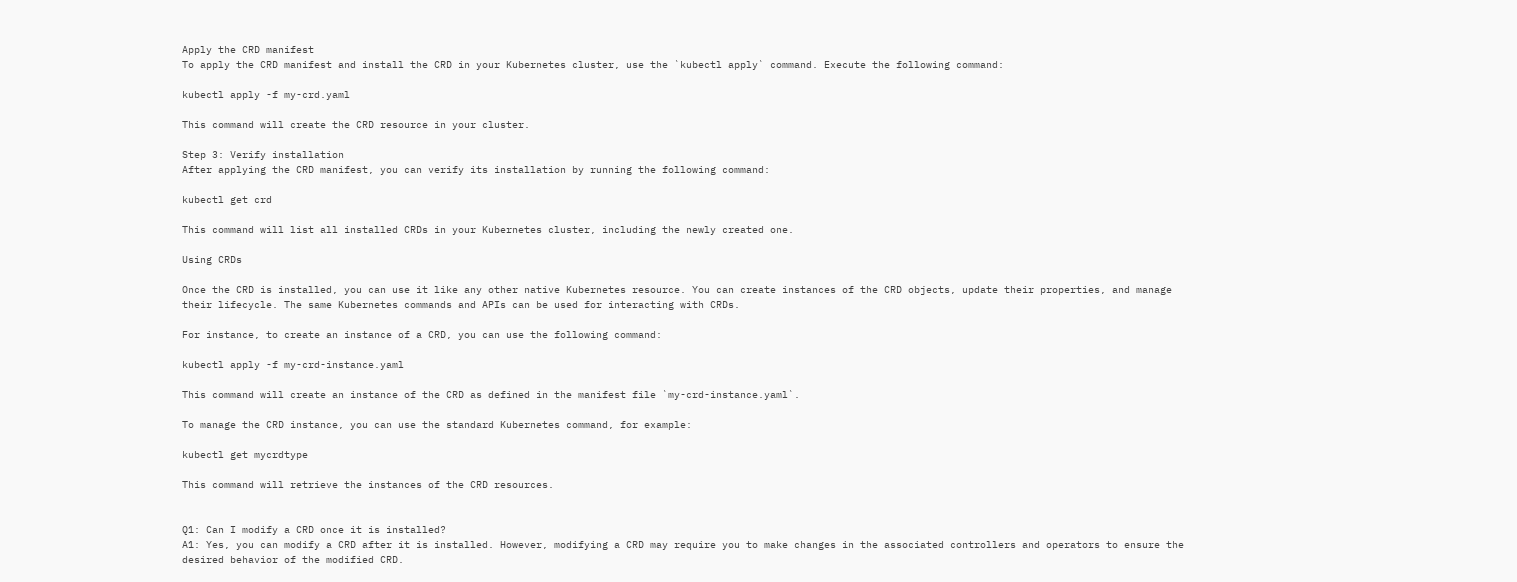Apply the CRD manifest
To apply the CRD manifest and install the CRD in your Kubernetes cluster, use the `kubectl apply` command. Execute the following command:

kubectl apply -f my-crd.yaml

This command will create the CRD resource in your cluster.

Step 3: Verify installation
After applying the CRD manifest, you can verify its installation by running the following command:

kubectl get crd

This command will list all installed CRDs in your Kubernetes cluster, including the newly created one.

Using CRDs

Once the CRD is installed, you can use it like any other native Kubernetes resource. You can create instances of the CRD objects, update their properties, and manage their lifecycle. The same Kubernetes commands and APIs can be used for interacting with CRDs.

For instance, to create an instance of a CRD, you can use the following command:

kubectl apply -f my-crd-instance.yaml

This command will create an instance of the CRD as defined in the manifest file `my-crd-instance.yaml`.

To manage the CRD instance, you can use the standard Kubernetes command, for example:

kubectl get mycrdtype

This command will retrieve the instances of the CRD resources.


Q1: Can I modify a CRD once it is installed?
A1: Yes, you can modify a CRD after it is installed. However, modifying a CRD may require you to make changes in the associated controllers and operators to ensure the desired behavior of the modified CRD.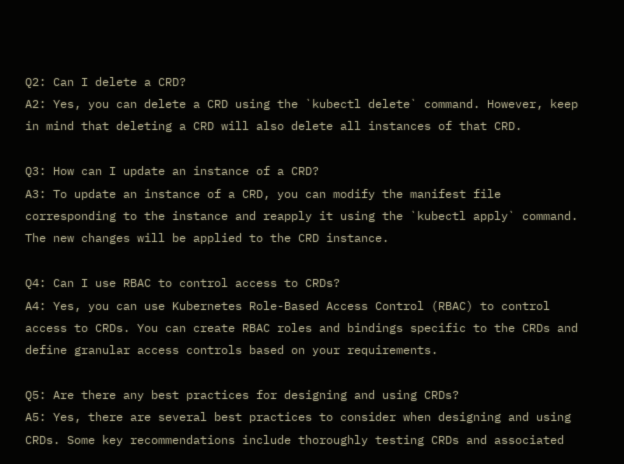Q2: Can I delete a CRD?
A2: Yes, you can delete a CRD using the `kubectl delete` command. However, keep in mind that deleting a CRD will also delete all instances of that CRD.

Q3: How can I update an instance of a CRD?
A3: To update an instance of a CRD, you can modify the manifest file corresponding to the instance and reapply it using the `kubectl apply` command. The new changes will be applied to the CRD instance.

Q4: Can I use RBAC to control access to CRDs?
A4: Yes, you can use Kubernetes Role-Based Access Control (RBAC) to control access to CRDs. You can create RBAC roles and bindings specific to the CRDs and define granular access controls based on your requirements.

Q5: Are there any best practices for designing and using CRDs?
A5: Yes, there are several best practices to consider when designing and using CRDs. Some key recommendations include thoroughly testing CRDs and associated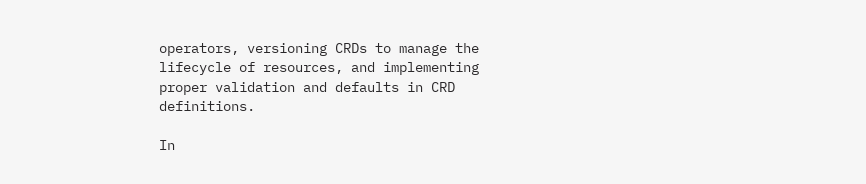operators, versioning CRDs to manage the lifecycle of resources, and implementing proper validation and defaults in CRD definitions.

In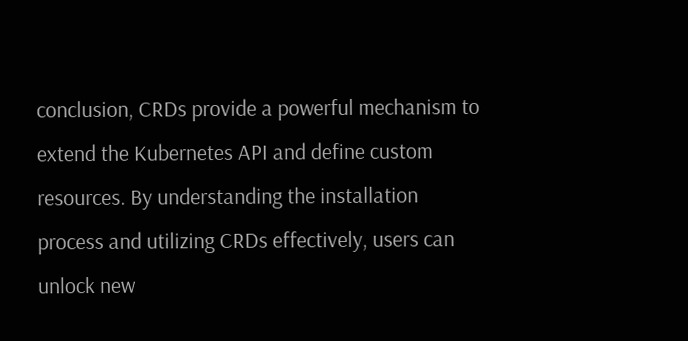conclusion, CRDs provide a powerful mechanism to extend the Kubernetes API and define custom resources. By understanding the installation process and utilizing CRDs effectively, users can unlock new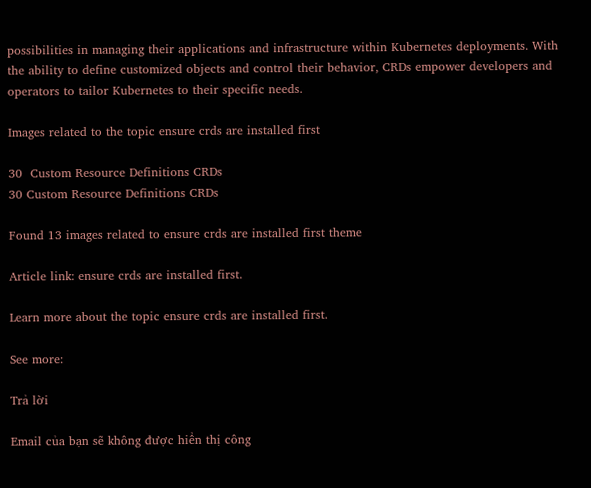possibilities in managing their applications and infrastructure within Kubernetes deployments. With the ability to define customized objects and control their behavior, CRDs empower developers and operators to tailor Kubernetes to their specific needs.

Images related to the topic ensure crds are installed first

30  Custom Resource Definitions CRDs
30 Custom Resource Definitions CRDs

Found 13 images related to ensure crds are installed first theme

Article link: ensure crds are installed first.

Learn more about the topic ensure crds are installed first.

See more:

Trả lời

Email của bạn sẽ không được hiển thị công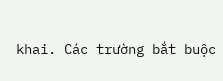khai. Các trường bắt buộc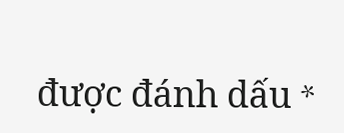được đánh dấu *